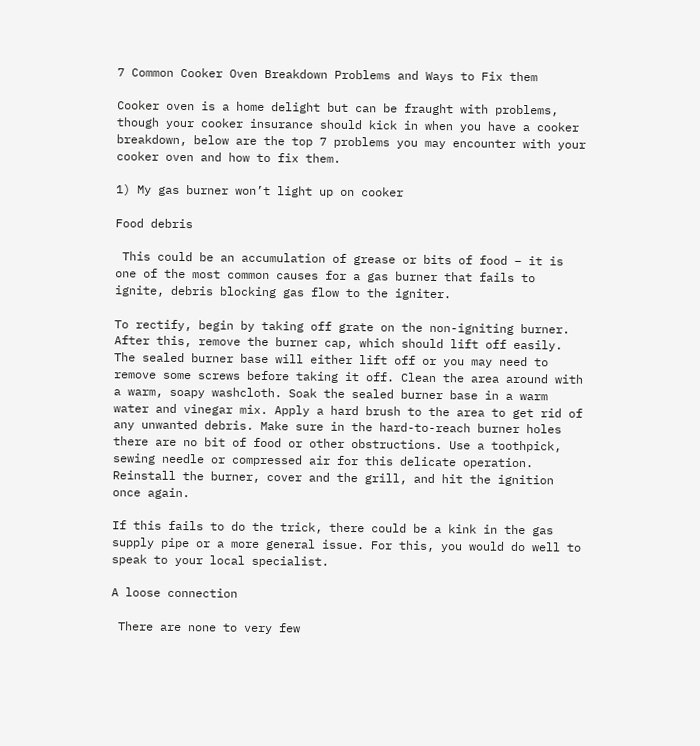7 Common Cooker Oven Breakdown Problems and Ways to Fix them

Cooker oven is a home delight but can be fraught with problems, though your cooker insurance should kick in when you have a cooker breakdown, below are the top 7 problems you may encounter with your cooker oven and how to fix them.

1) My gas burner won’t light up on cooker

Food debris

 This could be an accumulation of grease or bits of food – it is one of the most common causes for a gas burner that fails to ignite, debris blocking gas flow to the igniter.

To rectify, begin by taking off grate on the non-igniting burner. After this, remove the burner cap, which should lift off easily. The sealed burner base will either lift off or you may need to remove some screws before taking it off. Clean the area around with a warm, soapy washcloth. Soak the sealed burner base in a warm water and vinegar mix. Apply a hard brush to the area to get rid of any unwanted debris. Make sure in the hard-to-reach burner holes there are no bit of food or other obstructions. Use a toothpick, sewing needle or compressed air for this delicate operation. Reinstall the burner, cover and the grill, and hit the ignition once again.

If this fails to do the trick, there could be a kink in the gas supply pipe or a more general issue. For this, you would do well to speak to your local specialist.

A loose connection

 There are none to very few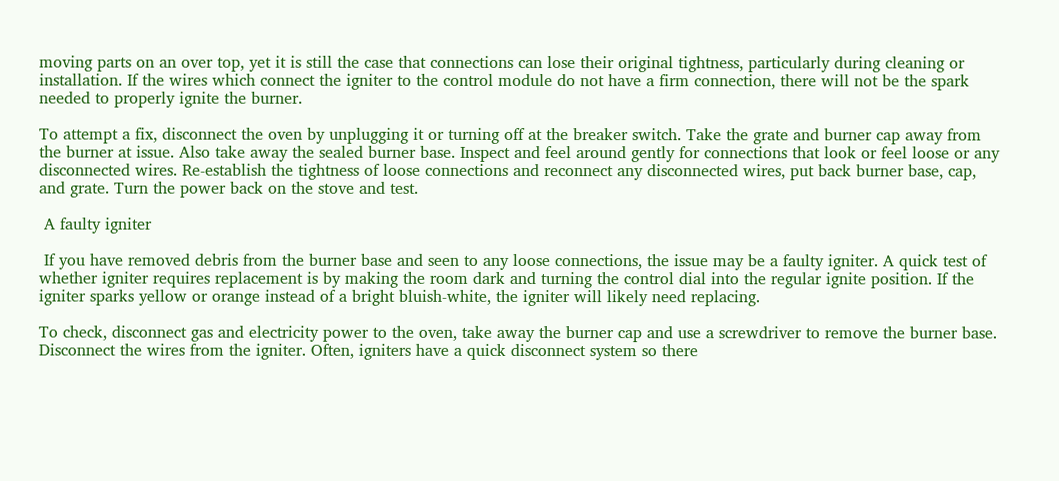moving parts on an over top, yet it is still the case that connections can lose their original tightness, particularly during cleaning or installation. If the wires which connect the igniter to the control module do not have a firm connection, there will not be the spark needed to properly ignite the burner.

To attempt a fix, disconnect the oven by unplugging it or turning off at the breaker switch. Take the grate and burner cap away from the burner at issue. Also take away the sealed burner base. Inspect and feel around gently for connections that look or feel loose or any disconnected wires. Re-establish the tightness of loose connections and reconnect any disconnected wires, put back burner base, cap, and grate. Turn the power back on the stove and test.

 A faulty igniter

 If you have removed debris from the burner base and seen to any loose connections, the issue may be a faulty igniter. A quick test of whether igniter requires replacement is by making the room dark and turning the control dial into the regular ignite position. If the igniter sparks yellow or orange instead of a bright bluish-white, the igniter will likely need replacing.

To check, disconnect gas and electricity power to the oven, take away the burner cap and use a screwdriver to remove the burner base. Disconnect the wires from the igniter. Often, igniters have a quick disconnect system so there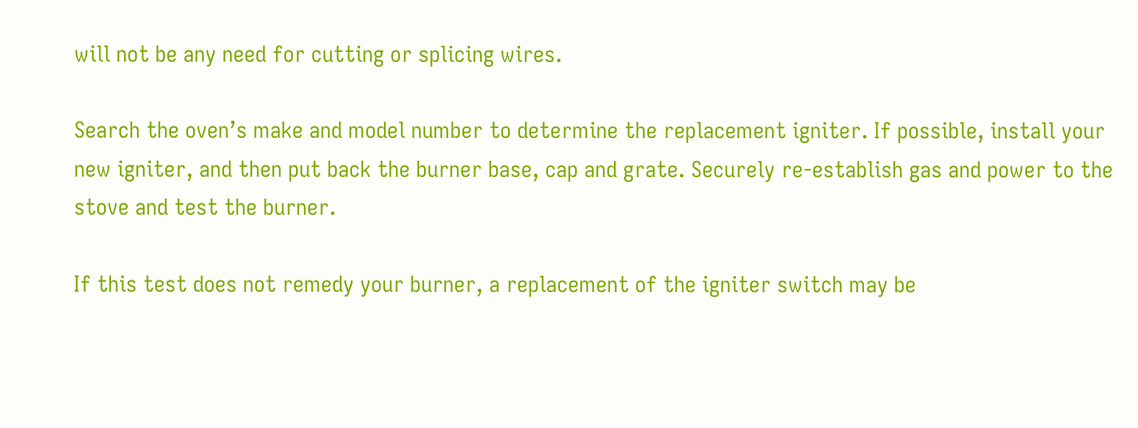will not be any need for cutting or splicing wires.

Search the oven’s make and model number to determine the replacement igniter. If possible, install your new igniter, and then put back the burner base, cap and grate. Securely re-establish gas and power to the stove and test the burner.

If this test does not remedy your burner, a replacement of the igniter switch may be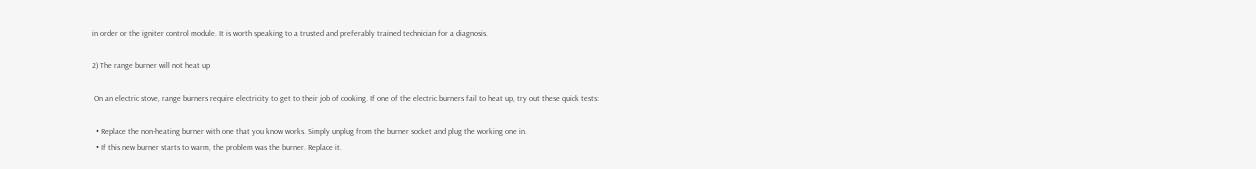in order or the igniter control module. It is worth speaking to a trusted and preferably trained technician for a diagnosis.

2) The range burner will not heat up

 On an electric stove, range burners require electricity to get to their job of cooking. If one of the electric burners fail to heat up, try out these quick tests:

  • Replace the non-heating burner with one that you know works. Simply unplug from the burner socket and plug the working one in.
  • If this new burner starts to warm, the problem was the burner. Replace it.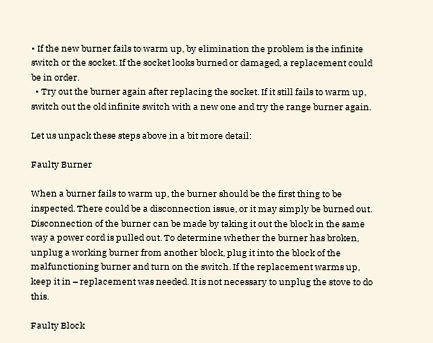• If the new burner fails to warm up, by elimination the problem is the infinite switch or the socket. If the socket looks burned or damaged, a replacement could be in order.
  • Try out the burner again after replacing the socket. If it still fails to warm up, switch out the old infinite switch with a new one and try the range burner again.

Let us unpack these steps above in a bit more detail:

Faulty Burner

When a burner fails to warm up, the burner should be the first thing to be inspected. There could be a disconnection issue, or it may simply be burned out. Disconnection of the burner can be made by taking it out the block in the same way a power cord is pulled out. To determine whether the burner has broken, unplug a working burner from another block, plug it into the block of the malfunctioning burner and turn on the switch. If the replacement warms up, keep it in – replacement was needed. It is not necessary to unplug the stove to do this.

Faulty Block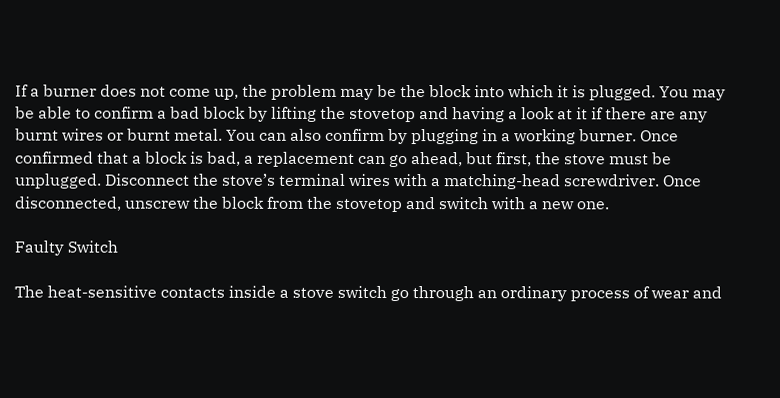If a burner does not come up, the problem may be the block into which it is plugged. You may be able to confirm a bad block by lifting the stovetop and having a look at it if there are any burnt wires or burnt metal. You can also confirm by plugging in a working burner. Once confirmed that a block is bad, a replacement can go ahead, but first, the stove must be unplugged. Disconnect the stove’s terminal wires with a matching-head screwdriver. Once disconnected, unscrew the block from the stovetop and switch with a new one.

Faulty Switch

The heat-sensitive contacts inside a stove switch go through an ordinary process of wear and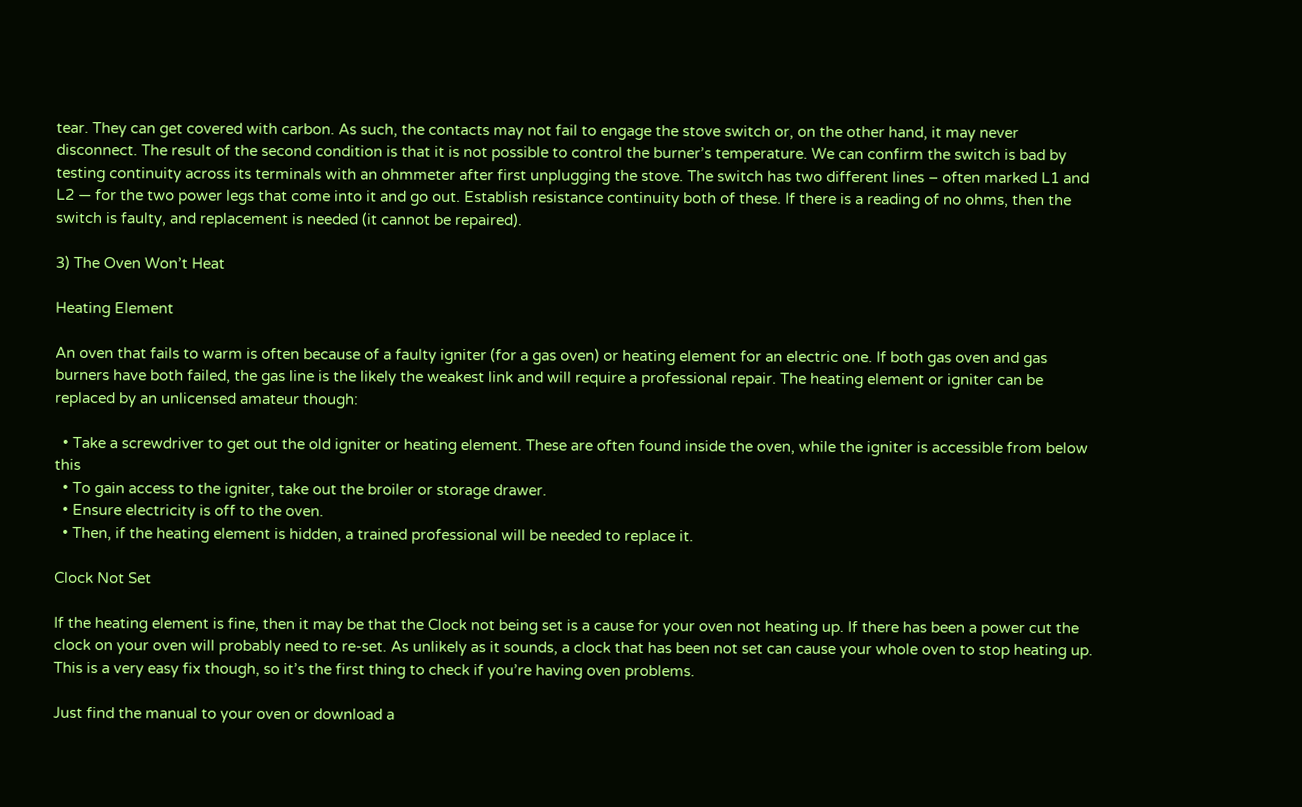tear. They can get covered with carbon. As such, the contacts may not fail to engage the stove switch or, on the other hand, it may never disconnect. The result of the second condition is that it is not possible to control the burner’s temperature. We can confirm the switch is bad by testing continuity across its terminals with an ohmmeter after first unplugging the stove. The switch has two different lines – often marked L1 and L2 — for the two power legs that come into it and go out. Establish resistance continuity both of these. If there is a reading of no ohms, then the switch is faulty, and replacement is needed (it cannot be repaired).

3) The Oven Won’t Heat

Heating Element

An oven that fails to warm is often because of a faulty igniter (for a gas oven) or heating element for an electric one. If both gas oven and gas burners have both failed, the gas line is the likely the weakest link and will require a professional repair. The heating element or igniter can be replaced by an unlicensed amateur though:

  • Take a screwdriver to get out the old igniter or heating element. These are often found inside the oven, while the igniter is accessible from below this
  • To gain access to the igniter, take out the broiler or storage drawer.
  • Ensure electricity is off to the oven.
  • Then, if the heating element is hidden, a trained professional will be needed to replace it.

Clock Not Set

If the heating element is fine, then it may be that the Clock not being set is a cause for your oven not heating up. If there has been a power cut the clock on your oven will probably need to re-set. As unlikely as it sounds, a clock that has been not set can cause your whole oven to stop heating up. This is a very easy fix though, so it’s the first thing to check if you’re having oven problems.

Just find the manual to your oven or download a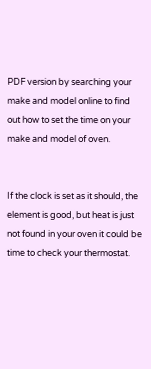PDF version by searching your make and model online to find out how to set the time on your make and model of oven.


If the clock is set as it should, the element is good, but heat is just not found in your oven it could be time to check your thermostat.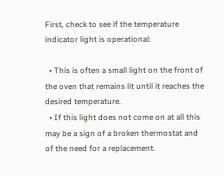First, check to see if the temperature indicator light is operational:

  • This is often a small light on the front of the oven that remains lit until it reaches the desired temperature.
  • If this light does not come on at all this may be a sign of a broken thermostat and of the need for a replacement.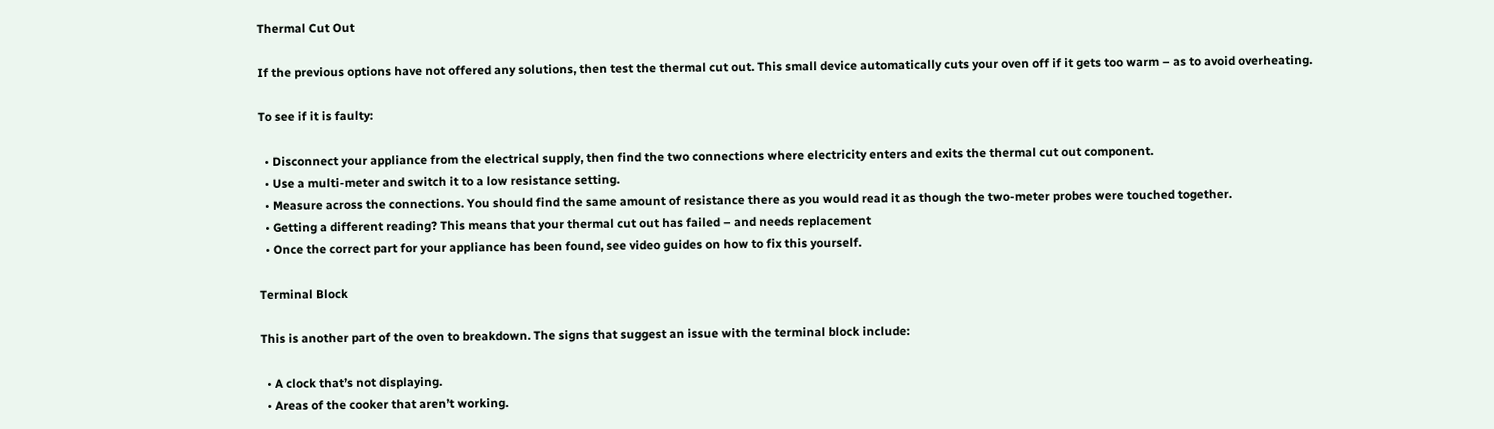Thermal Cut Out

If the previous options have not offered any solutions, then test the thermal cut out. This small device automatically cuts your oven off if it gets too warm – as to avoid overheating.

To see if it is faulty:

  • Disconnect your appliance from the electrical supply, then find the two connections where electricity enters and exits the thermal cut out component.
  • Use a multi-meter and switch it to a low resistance setting.
  • Measure across the connections. You should find the same amount of resistance there as you would read it as though the two-meter probes were touched together.
  • Getting a different reading? This means that your thermal cut out has failed – and needs replacement
  • Once the correct part for your appliance has been found, see video guides on how to fix this yourself.

Terminal Block

This is another part of the oven to breakdown. The signs that suggest an issue with the terminal block include:

  • A clock that’s not displaying.
  • Areas of the cooker that aren’t working.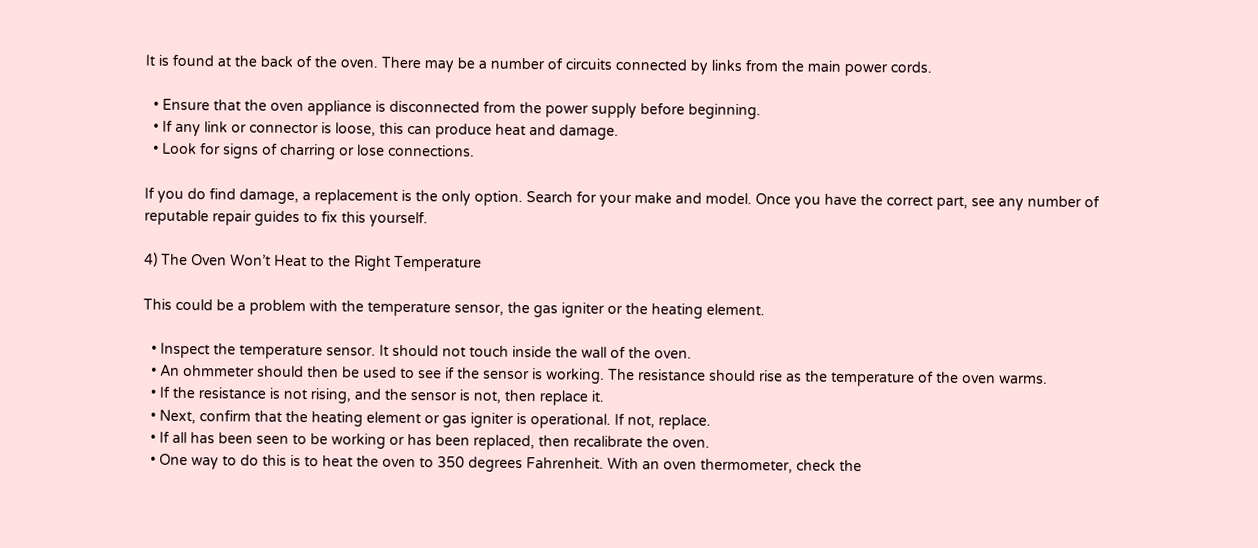It is found at the back of the oven. There may be a number of circuits connected by links from the main power cords.

  • Ensure that the oven appliance is disconnected from the power supply before beginning.
  • If any link or connector is loose, this can produce heat and damage.
  • Look for signs of charring or lose connections.

If you do find damage, a replacement is the only option. Search for your make and model. Once you have the correct part, see any number of reputable repair guides to fix this yourself.

4) The Oven Won’t Heat to the Right Temperature

This could be a problem with the temperature sensor, the gas igniter or the heating element.

  • Inspect the temperature sensor. It should not touch inside the wall of the oven.
  • An ohmmeter should then be used to see if the sensor is working. The resistance should rise as the temperature of the oven warms.
  • If the resistance is not rising, and the sensor is not, then replace it.
  • Next, confirm that the heating element or gas igniter is operational. If not, replace.
  • If all has been seen to be working or has been replaced, then recalibrate the oven.
  • One way to do this is to heat the oven to 350 degrees Fahrenheit. With an oven thermometer, check the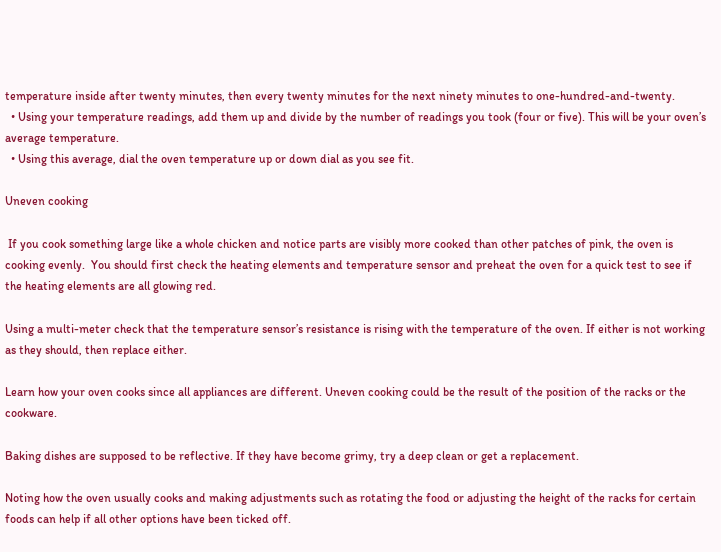temperature inside after twenty minutes, then every twenty minutes for the next ninety minutes to one-hundred-and-twenty.
  • Using your temperature readings, add them up and divide by the number of readings you took (four or five). This will be your oven’s average temperature.
  • Using this average, dial the oven temperature up or down dial as you see fit.

Uneven cooking

 If you cook something large like a whole chicken and notice parts are visibly more cooked than other patches of pink, the oven is cooking evenly.  You should first check the heating elements and temperature sensor and preheat the oven for a quick test to see if the heating elements are all glowing red.

Using a multi-meter check that the temperature sensor’s resistance is rising with the temperature of the oven. If either is not working as they should, then replace either.

Learn how your oven cooks since all appliances are different. Uneven cooking could be the result of the position of the racks or the cookware.

Baking dishes are supposed to be reflective. If they have become grimy, try a deep clean or get a replacement.

Noting how the oven usually cooks and making adjustments such as rotating the food or adjusting the height of the racks for certain foods can help if all other options have been ticked off.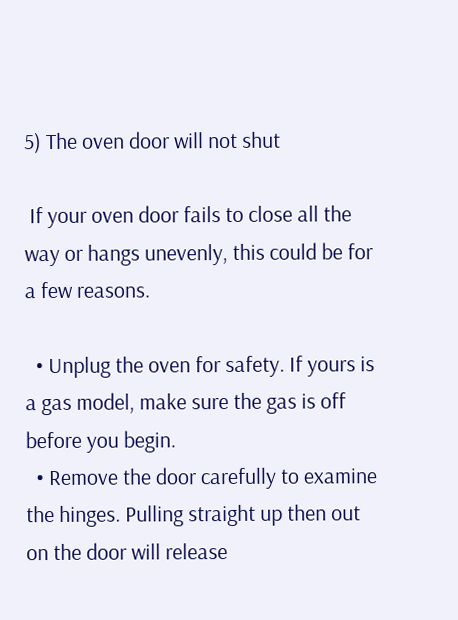5) The oven door will not shut

 If your oven door fails to close all the way or hangs unevenly, this could be for a few reasons.

  • Unplug the oven for safety. If yours is a gas model, make sure the gas is off before you begin.
  • Remove the door carefully to examine the hinges. Pulling straight up then out on the door will release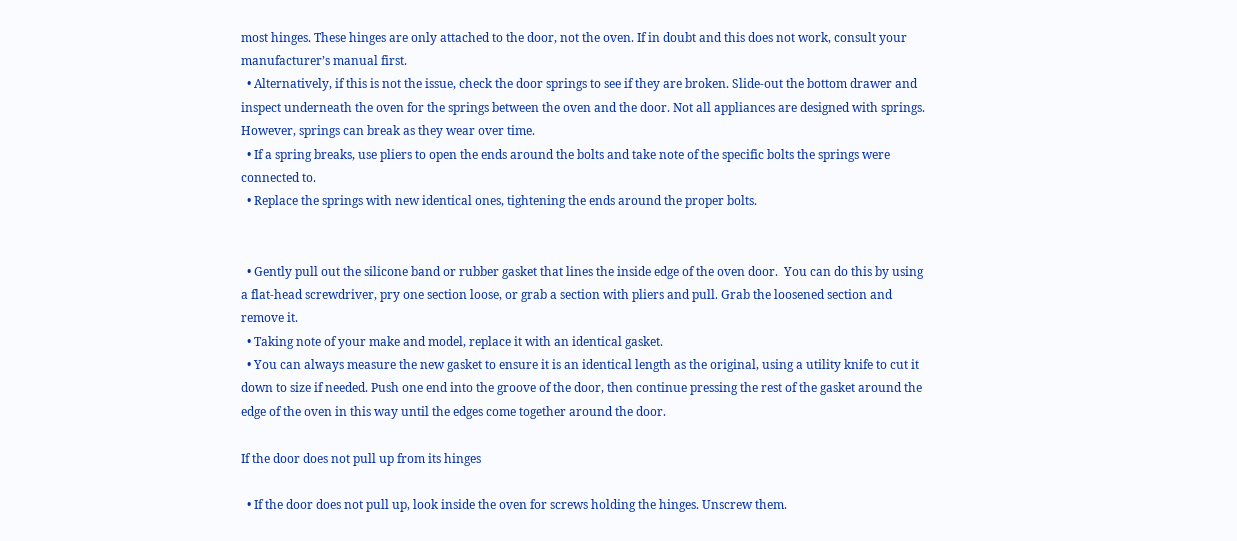most hinges. These hinges are only attached to the door, not the oven. If in doubt and this does not work, consult your manufacturer’s manual first.
  • Alternatively, if this is not the issue, check the door springs to see if they are broken. Slide-out the bottom drawer and inspect underneath the oven for the springs between the oven and the door. Not all appliances are designed with springs. However, springs can break as they wear over time.
  • If a spring breaks, use pliers to open the ends around the bolts and take note of the specific bolts the springs were connected to.
  • Replace the springs with new identical ones, tightening the ends around the proper bolts.


  • Gently pull out the silicone band or rubber gasket that lines the inside edge of the oven door.  You can do this by using a flat-head screwdriver, pry one section loose, or grab a section with pliers and pull. Grab the loosened section and remove it.
  • Taking note of your make and model, replace it with an identical gasket.
  • You can always measure the new gasket to ensure it is an identical length as the original, using a utility knife to cut it down to size if needed. Push one end into the groove of the door, then continue pressing the rest of the gasket around the edge of the oven in this way until the edges come together around the door.

If the door does not pull up from its hinges

  • If the door does not pull up, look inside the oven for screws holding the hinges. Unscrew them.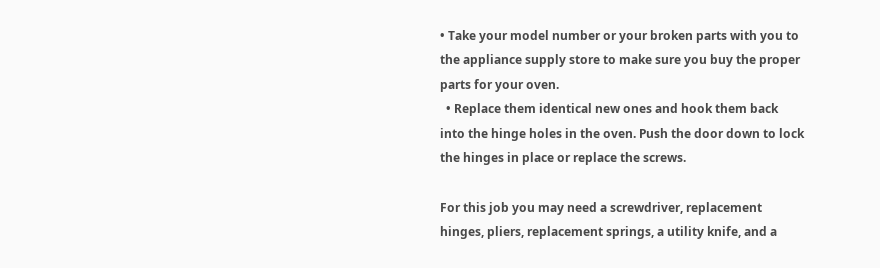• Take your model number or your broken parts with you to the appliance supply store to make sure you buy the proper parts for your oven.
  • Replace them identical new ones and hook them back into the hinge holes in the oven. Push the door down to lock the hinges in place or replace the screws.

For this job you may need a screwdriver, replacement hinges, pliers, replacement springs, a utility knife, and a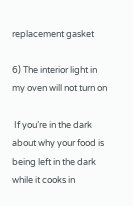replacement gasket

6) The interior light in my oven will not turn on

 If you’re in the dark about why your food is being left in the dark while it cooks in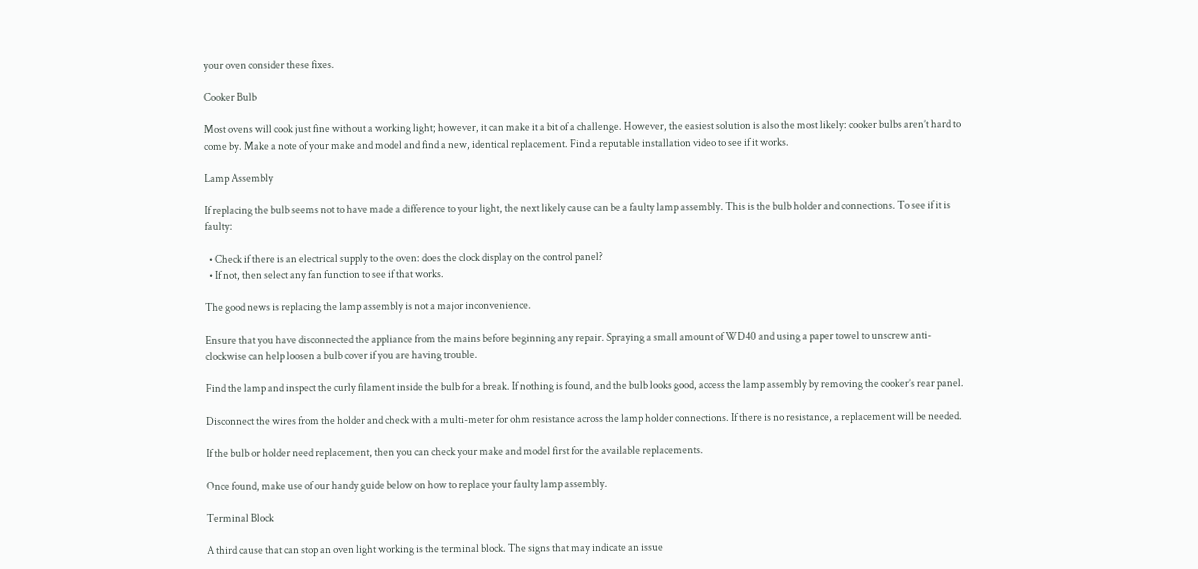your oven consider these fixes.

Cooker Bulb

Most ovens will cook just fine without a working light; however, it can make it a bit of a challenge. However, the easiest solution is also the most likely: cooker bulbs aren’t hard to come by. Make a note of your make and model and find a new, identical replacement. Find a reputable installation video to see if it works.

Lamp Assembly

If replacing the bulb seems not to have made a difference to your light, the next likely cause can be a faulty lamp assembly. This is the bulb holder and connections. To see if it is faulty:

  • Check if there is an electrical supply to the oven: does the clock display on the control panel?
  • If not, then select any fan function to see if that works.

The good news is replacing the lamp assembly is not a major inconvenience.

Ensure that you have disconnected the appliance from the mains before beginning any repair. Spraying a small amount of WD40 and using a paper towel to unscrew anti-clockwise can help loosen a bulb cover if you are having trouble.

Find the lamp and inspect the curly filament inside the bulb for a break. If nothing is found, and the bulb looks good, access the lamp assembly by removing the cooker’s rear panel.

Disconnect the wires from the holder and check with a multi-meter for ohm resistance across the lamp holder connections. If there is no resistance, a replacement will be needed.

If the bulb or holder need replacement, then you can check your make and model first for the available replacements.

Once found, make use of our handy guide below on how to replace your faulty lamp assembly.

Terminal Block

A third cause that can stop an oven light working is the terminal block. The signs that may indicate an issue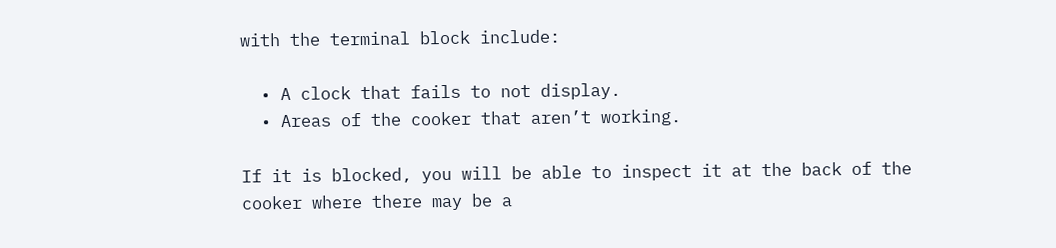with the terminal block include:

  • A clock that fails to not display.
  • Areas of the cooker that aren’t working.

If it is blocked, you will be able to inspect it at the back of the cooker where there may be a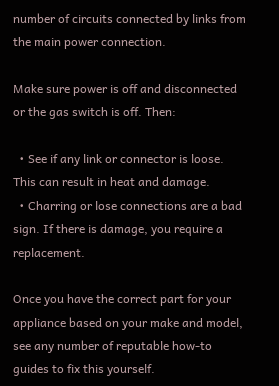number of circuits connected by links from the main power connection.

Make sure power is off and disconnected or the gas switch is off. Then:

  • See if any link or connector is loose. This can result in heat and damage.
  • Charring or lose connections are a bad sign. If there is damage, you require a replacement.

Once you have the correct part for your appliance based on your make and model, see any number of reputable how-to guides to fix this yourself.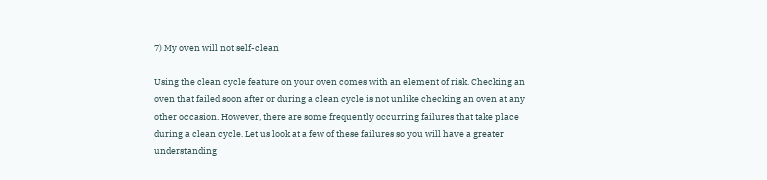7) My oven will not self-clean

Using the clean cycle feature on your oven comes with an element of risk. Checking an oven that failed soon after or during a clean cycle is not unlike checking an oven at any other occasion. However, there are some frequently occurring failures that take place during a clean cycle. Let us look at a few of these failures so you will have a greater understanding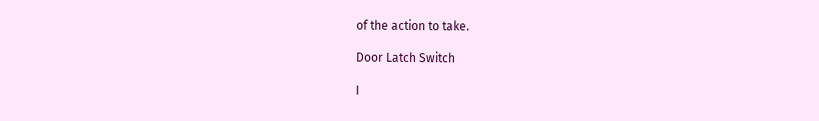of the action to take.

Door Latch Switch

I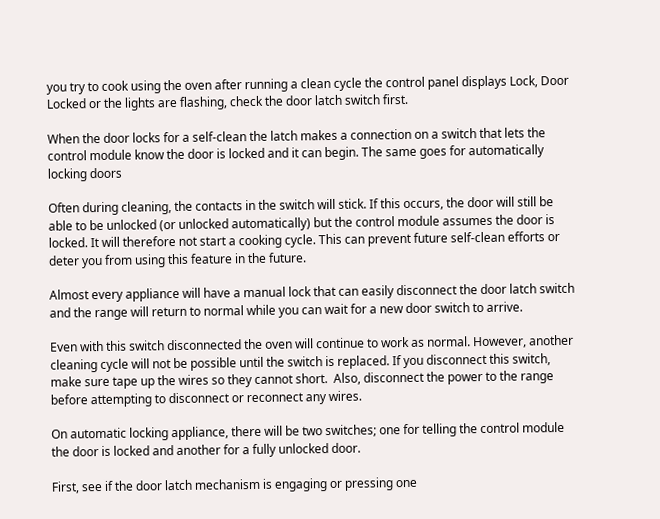you try to cook using the oven after running a clean cycle the control panel displays Lock, Door Locked or the lights are flashing, check the door latch switch first.

When the door locks for a self-clean the latch makes a connection on a switch that lets the control module know the door is locked and it can begin. The same goes for automatically locking doors

Often during cleaning, the contacts in the switch will stick. If this occurs, the door will still be able to be unlocked (or unlocked automatically) but the control module assumes the door is locked. It will therefore not start a cooking cycle. This can prevent future self-clean efforts or deter you from using this feature in the future.

Almost every appliance will have a manual lock that can easily disconnect the door latch switch and the range will return to normal while you can wait for a new door switch to arrive.

Even with this switch disconnected the oven will continue to work as normal. However, another cleaning cycle will not be possible until the switch is replaced. If you disconnect this switch, make sure tape up the wires so they cannot short.  Also, disconnect the power to the range before attempting to disconnect or reconnect any wires.

On automatic locking appliance, there will be two switches; one for telling the control module the door is locked and another for a fully unlocked door.

First, see if the door latch mechanism is engaging or pressing one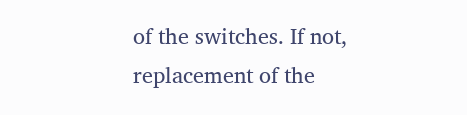of the switches. If not, replacement of the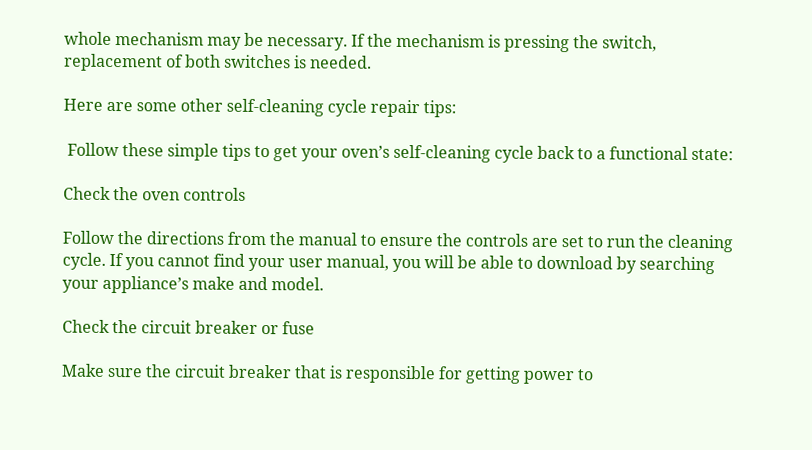whole mechanism may be necessary. If the mechanism is pressing the switch, replacement of both switches is needed.

Here are some other self-cleaning cycle repair tips:

 Follow these simple tips to get your oven’s self-cleaning cycle back to a functional state:

Check the oven controls

Follow the directions from the manual to ensure the controls are set to run the cleaning cycle. If you cannot find your user manual, you will be able to download by searching your appliance’s make and model.

Check the circuit breaker or fuse

Make sure the circuit breaker that is responsible for getting power to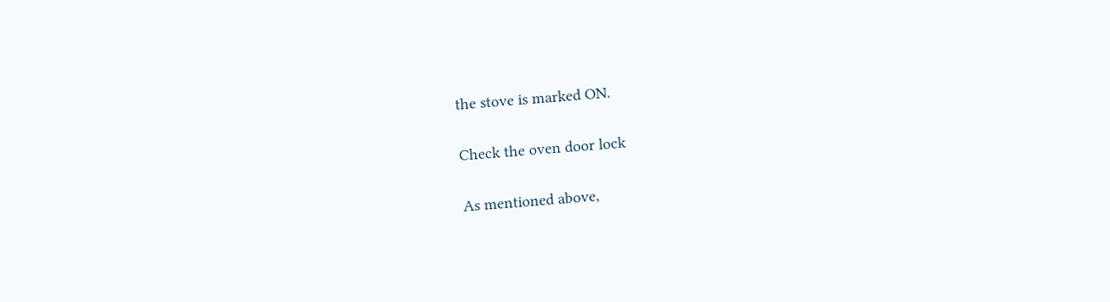the stove is marked ON.

Check the oven door lock

As mentioned above,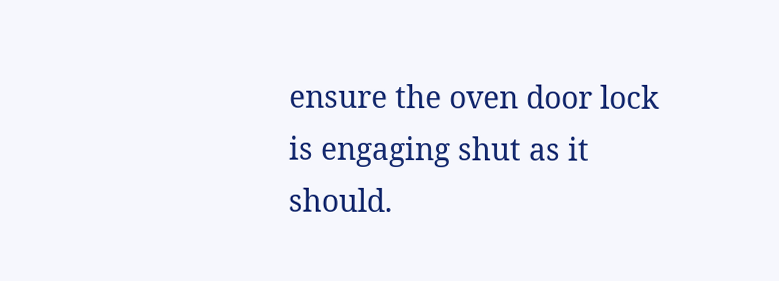ensure the oven door lock is engaging shut as it should.